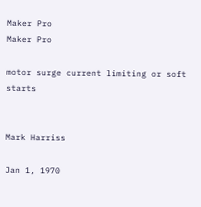Maker Pro
Maker Pro

motor surge current limiting or soft starts


Mark Harriss

Jan 1, 1970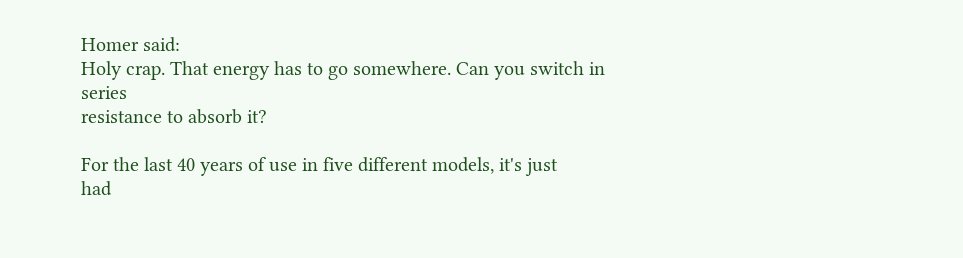Homer said:
Holy crap. That energy has to go somewhere. Can you switch in series
resistance to absorb it?

For the last 40 years of use in five different models, it's just
had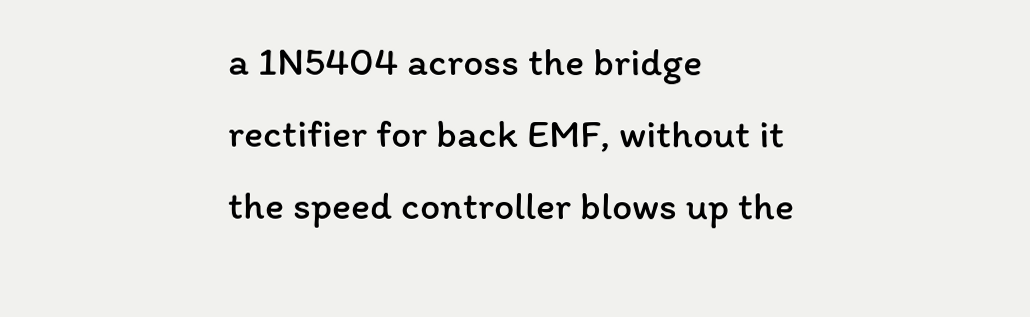a 1N5404 across the bridge rectifier for back EMF, without it
the speed controller blows up the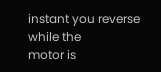instant you reverse while the
motor is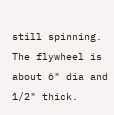still spinning. The flywheel is about 6" dia and 1/2" thick.